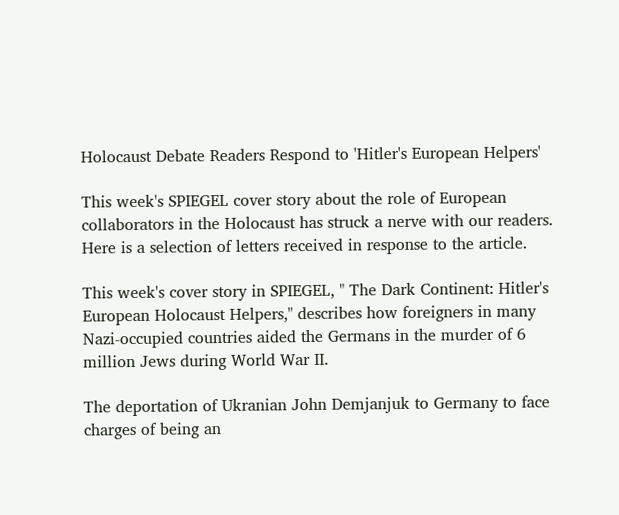Holocaust Debate Readers Respond to 'Hitler's European Helpers'

This week's SPIEGEL cover story about the role of European collaborators in the Holocaust has struck a nerve with our readers. Here is a selection of letters received in response to the article.

This week's cover story in SPIEGEL, " The Dark Continent: Hitler's European Holocaust Helpers," describes how foreigners in many Nazi-occupied countries aided the Germans in the murder of 6 million Jews during World War II.

The deportation of Ukranian John Demjanjuk to Germany to face charges of being an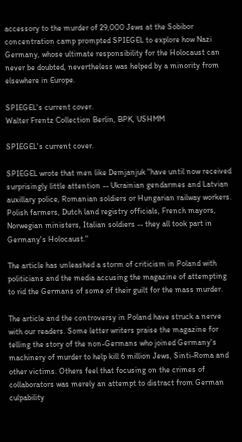accessory to the murder of 29,000 Jews at the Sobibor concentration camp prompted SPIEGEL to explore how Nazi Germany, whose ultimate responsibility for the Holocaust can never be doubted, nevertheless was helped by a minority from elsewhere in Europe.

SPIEGEL's current cover.
Walter Frentz Collection Berlin, BPK, USHMM

SPIEGEL's current cover.

SPIEGEL wrote that men like Demjanjuk "have until now received surprisingly little attention -- Ukrainian gendarmes and Latvian auxillary police, Romanian soldiers or Hungarian railway workers. Polish farmers, Dutch land registry officials, French mayors, Norwegian ministers, Italian soldiers -- they all took part in Germany's Holocaust."

The article has unleashed a storm of criticism in Poland with politicians and the media accusing the magazine of attempting to rid the Germans of some of their guilt for the mass murder.

The article and the controversy in Poland have struck a nerve with our readers. Some letter writers praise the magazine for telling the story of the non-Germans who joined Germany's machinery of murder to help kill 6 million Jews, Sinti-Roma and other victims. Others feel that focusing on the crimes of collaborators was merely an attempt to distract from German culpability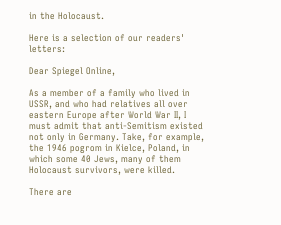in the Holocaust.

Here is a selection of our readers' letters:

Dear Spiegel Online,

As a member of a family who lived in USSR, and who had relatives all over eastern Europe after World War II, I must admit that anti-Semitism existed not only in Germany. Take, for example, the 1946 pogrom in Kielce, Poland, in which some 40 Jews, many of them Holocaust survivors, were killed.

There are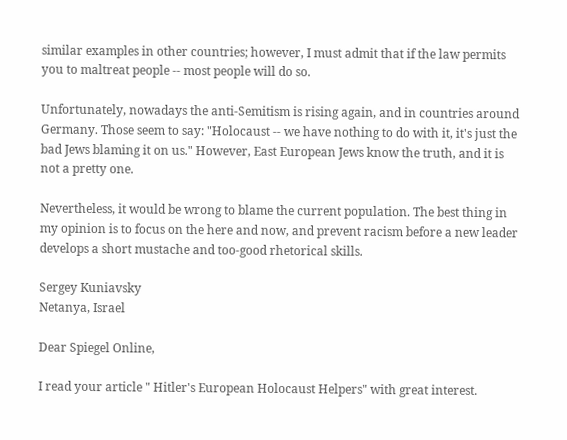similar examples in other countries; however, I must admit that if the law permits you to maltreat people -- most people will do so.

Unfortunately, nowadays the anti-Semitism is rising again, and in countries around Germany. Those seem to say: "Holocaust -- we have nothing to do with it, it's just the bad Jews blaming it on us." However, East European Jews know the truth, and it is not a pretty one.

Nevertheless, it would be wrong to blame the current population. The best thing in my opinion is to focus on the here and now, and prevent racism before a new leader develops a short mustache and too-good rhetorical skills.

Sergey Kuniavsky
Netanya, Israel

Dear Spiegel Online,

I read your article " Hitler's European Holocaust Helpers" with great interest.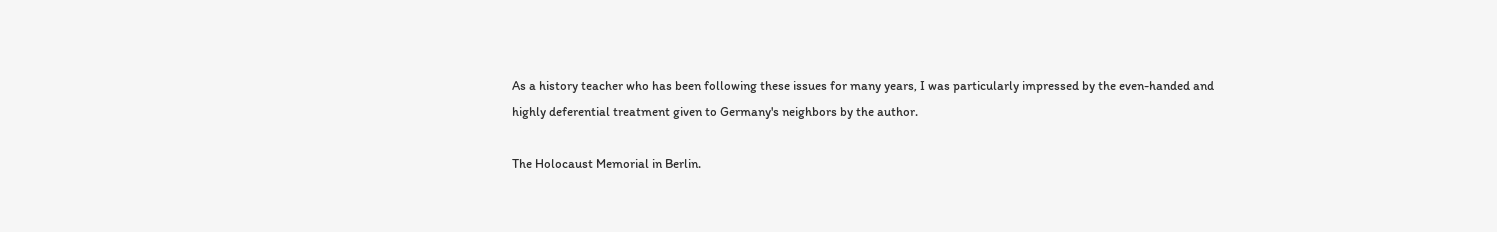As a history teacher who has been following these issues for many years, I was particularly impressed by the even-handed and highly deferential treatment given to Germany's neighbors by the author.

The Holocaust Memorial in Berlin.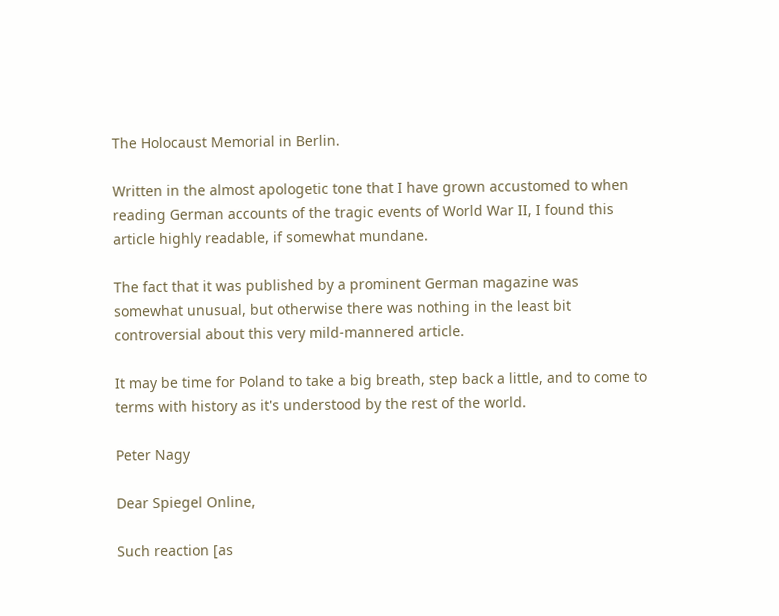The Holocaust Memorial in Berlin.

Written in the almost apologetic tone that I have grown accustomed to when reading German accounts of the tragic events of World War II, I found this article highly readable, if somewhat mundane.

The fact that it was published by a prominent German magazine was somewhat unusual, but otherwise there was nothing in the least bit controversial about this very mild-mannered article.

It may be time for Poland to take a big breath, step back a little, and to come to terms with history as it's understood by the rest of the world.

Peter Nagy

Dear Spiegel Online,

Such reaction [as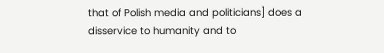that of Polish media and politicians] does a disservice to humanity and to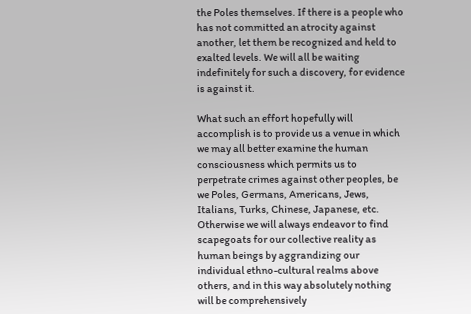the Poles themselves. If there is a people who has not committed an atrocity against another, let them be recognized and held to exalted levels. We will all be waiting indefinitely for such a discovery, for evidence is against it.

What such an effort hopefully will accomplish is to provide us a venue in which we may all better examine the human consciousness which permits us to perpetrate crimes against other peoples, be we Poles, Germans, Americans, Jews, Italians, Turks, Chinese, Japanese, etc. Otherwise we will always endeavor to find scapegoats for our collective reality as human beings by aggrandizing our individual ethno-cultural realms above others, and in this way absolutely nothing will be comprehensively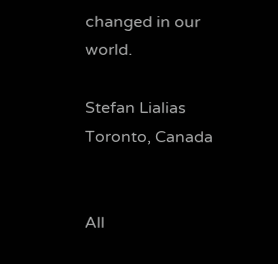changed in our world.

Stefan Lialias
Toronto, Canada


All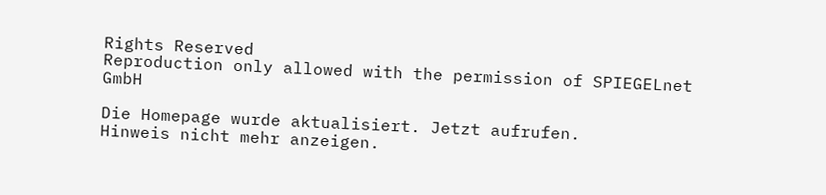Rights Reserved
Reproduction only allowed with the permission of SPIEGELnet GmbH

Die Homepage wurde aktualisiert. Jetzt aufrufen.
Hinweis nicht mehr anzeigen.